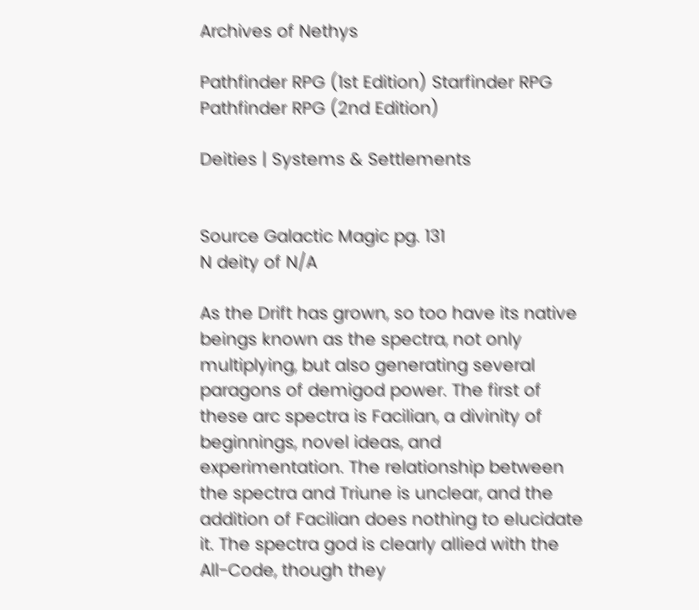Archives of Nethys

Pathfinder RPG (1st Edition) Starfinder RPG Pathfinder RPG (2nd Edition)

Deities | Systems & Settlements


Source Galactic Magic pg. 131
N deity of N/A

As the Drift has grown, so too have its native beings known as the spectra, not only multiplying, but also generating several paragons of demigod power. The first of these arc spectra is Facilian, a divinity of beginnings, novel ideas, and experimentation. The relationship between the spectra and Triune is unclear, and the addition of Facilian does nothing to elucidate it. The spectra god is clearly allied with the All-Code, though they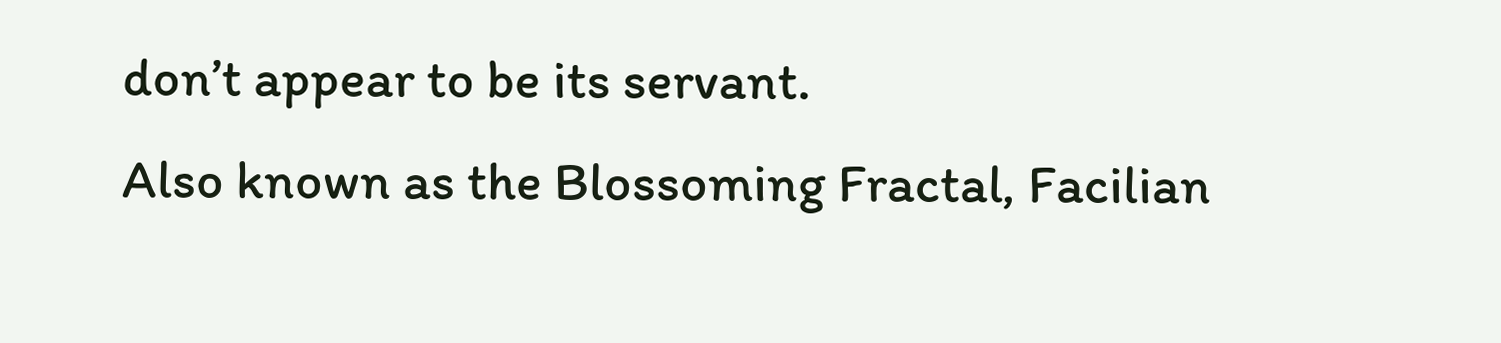don’t appear to be its servant.
Also known as the Blossoming Fractal, Facilian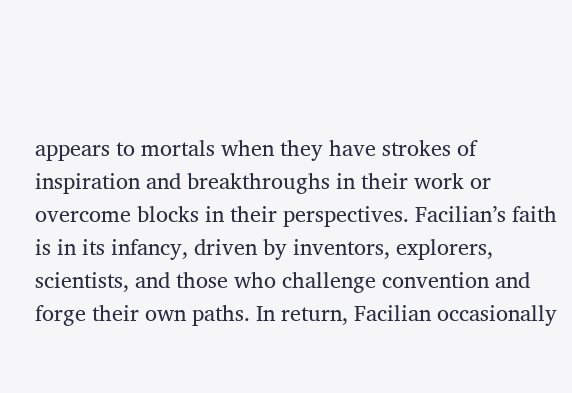appears to mortals when they have strokes of inspiration and breakthroughs in their work or overcome blocks in their perspectives. Facilian’s faith is in its infancy, driven by inventors, explorers, scientists, and those who challenge convention and forge their own paths. In return, Facilian occasionally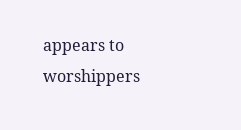appears to worshippers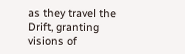as they travel the Drift, granting visions of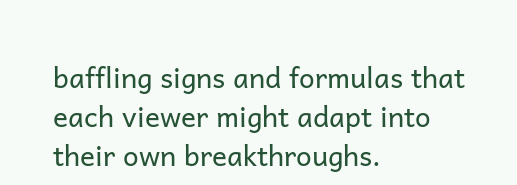baffling signs and formulas that each viewer might adapt into their own breakthroughs.